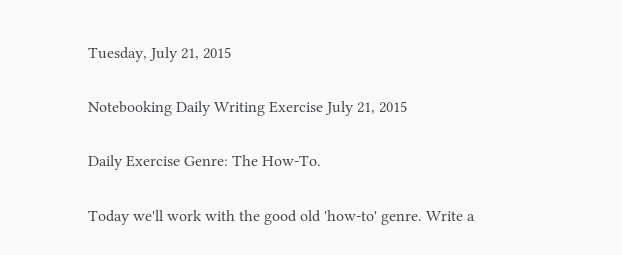Tuesday, July 21, 2015

Notebooking Daily Writing Exercise July 21, 2015

Daily Exercise Genre: The How-To.

Today we'll work with the good old 'how-to' genre. Write a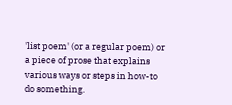'list poem' (or a regular poem) or a piece of prose that explains various ways or steps in how-to do something.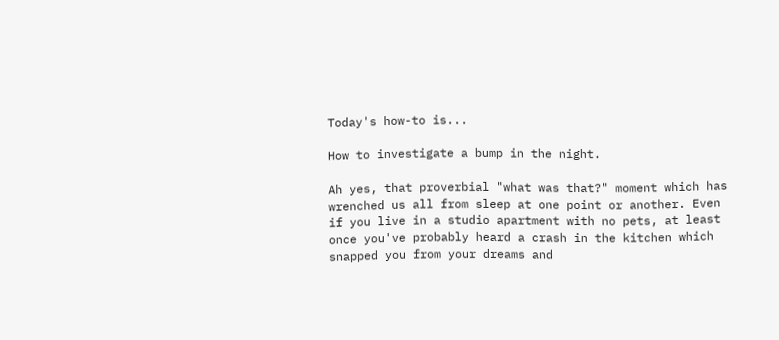Today's how-to is...

How to investigate a bump in the night.

Ah yes, that proverbial "what was that?" moment which has wrenched us all from sleep at one point or another. Even if you live in a studio apartment with no pets, at least once you've probably heard a crash in the kitchen which snapped you from your dreams and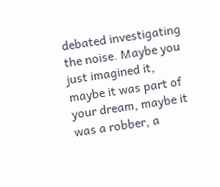debated investigating the noise. Maybe you just imagined it, maybe it was part of your dream, maybe it was a robber, a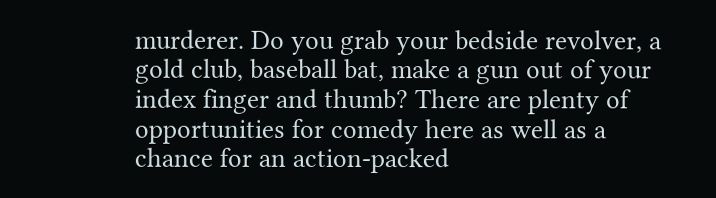murderer. Do you grab your bedside revolver, a gold club, baseball bat, make a gun out of your index finger and thumb? There are plenty of opportunities for comedy here as well as a chance for an action-packed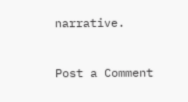narrative.


Post a Comment